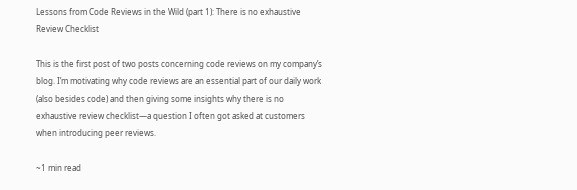Lessons from Code Reviews in the Wild (part 1): There is no exhaustive Review Checklist

This is the first post of two posts concerning code reviews on my company’s blog. I’m motivating why code reviews are an essential part of our daily work (also besides code) and then giving some insights why there is no exhaustive review checklist—a question I often got asked at customers when introducing peer reviews.

~1 min read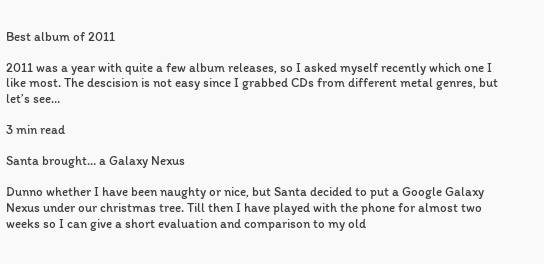Best album of 2011

2011 was a year with quite a few album releases, so I asked myself recently which one I like most. The descision is not easy since I grabbed CDs from different metal genres, but let’s see…

3 min read

Santa brought… a Galaxy Nexus

Dunno whether I have been naughty or nice, but Santa decided to put a Google Galaxy Nexus under our christmas tree. Till then I have played with the phone for almost two weeks so I can give a short evaluation and comparison to my old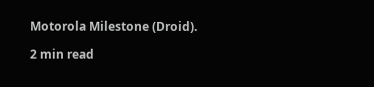Motorola Milestone (Droid).

2 min read